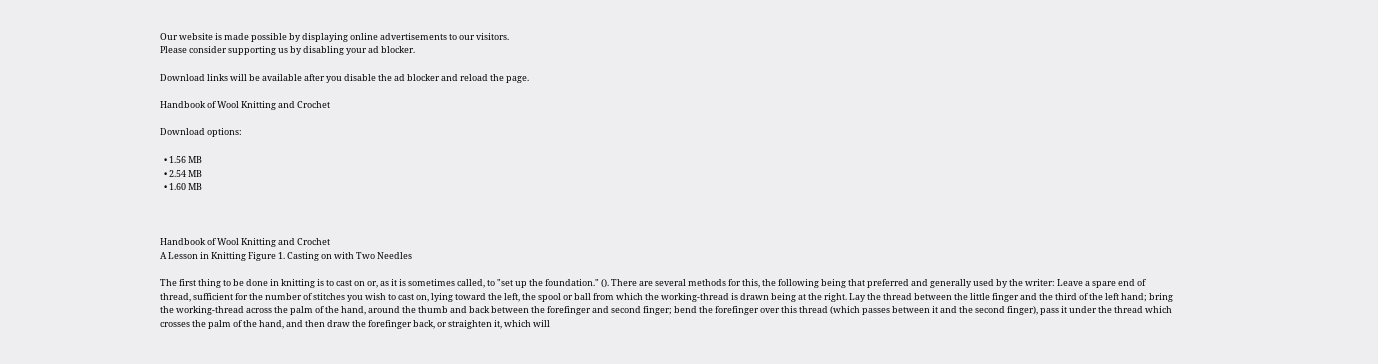Our website is made possible by displaying online advertisements to our visitors.
Please consider supporting us by disabling your ad blocker.

Download links will be available after you disable the ad blocker and reload the page.

Handbook of Wool Knitting and Crochet

Download options:

  • 1.56 MB
  • 2.54 MB
  • 1.60 MB



Handbook of Wool Knitting and Crochet
A Lesson in Knitting Figure 1. Casting on with Two Needles

The first thing to be done in knitting is to cast on or, as it is sometimes called, to "set up the foundation." (). There are several methods for this, the following being that preferred and generally used by the writer: Leave a spare end of thread, sufficient for the number of stitches you wish to cast on, lying toward the left, the spool or ball from which the working-thread is drawn being at the right. Lay the thread between the little finger and the third of the left hand; bring the working-thread across the palm of the hand, around the thumb and back between the forefinger and second finger; bend the forefinger over this thread (which passes between it and the second finger), pass it under the thread which crosses the palm of the hand, and then draw the forefinger back, or straighten it, which will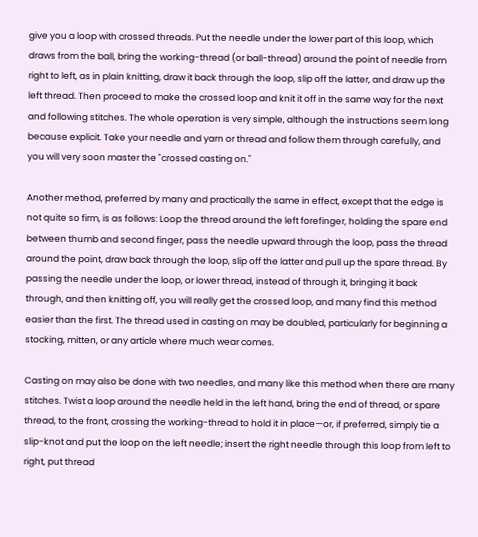give you a loop with crossed threads. Put the needle under the lower part of this loop, which draws from the ball, bring the working-thread (or ball-thread) around the point of needle from right to left, as in plain knitting, draw it back through the loop, slip off the latter, and draw up the left thread. Then proceed to make the crossed loop and knit it off in the same way for the next and following stitches. The whole operation is very simple, although the instructions seem long because explicit. Take your needle and yarn or thread and follow them through carefully, and you will very soon master the "crossed casting on."

Another method, preferred by many and practically the same in effect, except that the edge is not quite so firm, is as follows: Loop the thread around the left forefinger, holding the spare end between thumb and second finger, pass the needle upward through the loop, pass the thread around the point, draw back through the loop, slip off the latter and pull up the spare thread. By passing the needle under the loop, or lower thread, instead of through it, bringing it back through, and then knitting off, you will really get the crossed loop, and many find this method easier than the first. The thread used in casting on may be doubled, particularly for beginning a stocking, mitten, or any article where much wear comes.

Casting on may also be done with two needles, and many like this method when there are many stitches. Twist a loop around the needle held in the left hand, bring the end of thread, or spare thread, to the front, crossing the working-thread to hold it in place—or, if preferred, simply tie a slip-knot and put the loop on the left needle; insert the right needle through this loop from left to right, put thread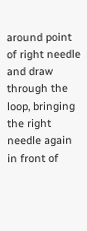around point of right needle and draw through the loop, bringing the right needle again in front of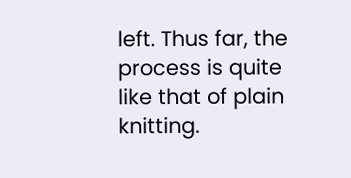left. Thus far, the process is quite like that of plain knitting.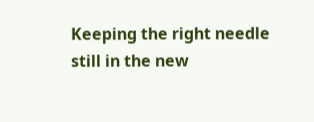Keeping the right needle still in the new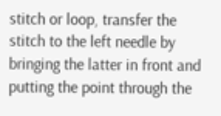stitch or loop, transfer the stitch to the left needle by bringing the latter in front and putting the point through the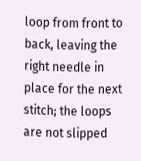loop from front to back, leaving the right needle in place for the next stitch; the loops are not slipped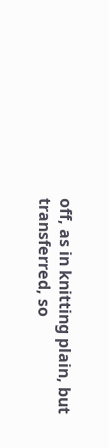off, as in knitting plain, but transferred, so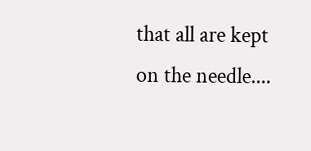that all are kept on the needle....